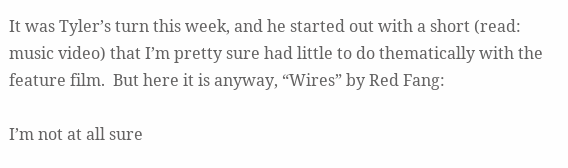It was Tyler’s turn this week, and he started out with a short (read: music video) that I’m pretty sure had little to do thematically with the feature film.  But here it is anyway, “Wires” by Red Fang:

I’m not at all sure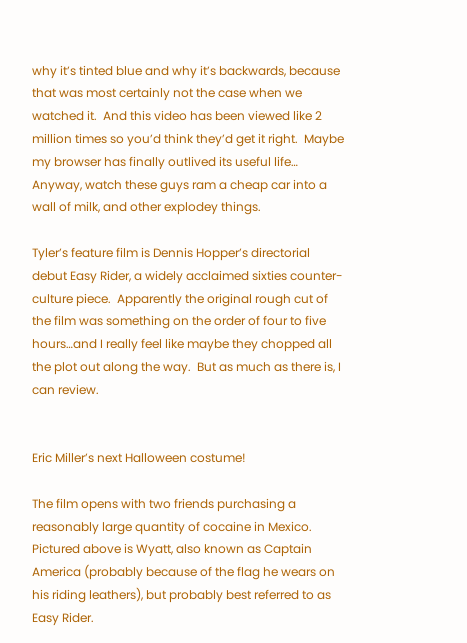why it’s tinted blue and why it’s backwards, because that was most certainly not the case when we watched it.  And this video has been viewed like 2 million times so you’d think they’d get it right.  Maybe my browser has finally outlived its useful life…  Anyway, watch these guys ram a cheap car into a wall of milk, and other explodey things.

Tyler’s feature film is Dennis Hopper’s directorial debut Easy Rider, a widely acclaimed sixties counter-culture piece.  Apparently the original rough cut of the film was something on the order of four to five hours…and I really feel like maybe they chopped all the plot out along the way.  But as much as there is, I can review.


Eric Miller’s next Halloween costume!

The film opens with two friends purchasing a reasonably large quantity of cocaine in Mexico.  Pictured above is Wyatt, also known as Captain America (probably because of the flag he wears on his riding leathers), but probably best referred to as Easy Rider.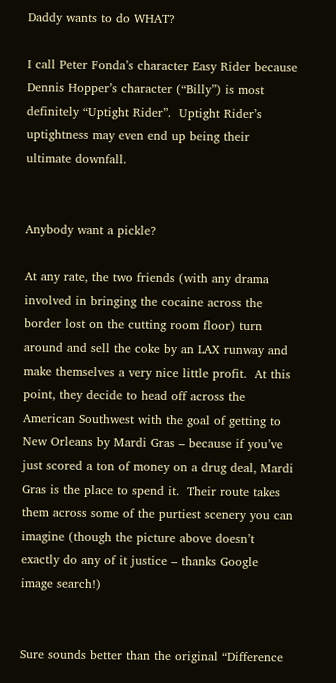Daddy wants to do WHAT?

I call Peter Fonda’s character Easy Rider because Dennis Hopper’s character (“Billy”) is most definitely “Uptight Rider”.  Uptight Rider’s uptightness may even end up being their ultimate downfall.


Anybody want a pickle?

At any rate, the two friends (with any drama involved in bringing the cocaine across the border lost on the cutting room floor) turn around and sell the coke by an LAX runway and make themselves a very nice little profit.  At this point, they decide to head off across the American Southwest with the goal of getting to New Orleans by Mardi Gras – because if you’ve just scored a ton of money on a drug deal, Mardi Gras is the place to spend it.  Their route takes them across some of the purtiest scenery you can imagine (though the picture above doesn’t exactly do any of it justice – thanks Google image search!)


Sure sounds better than the original “Difference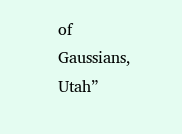of Gaussians, Utah”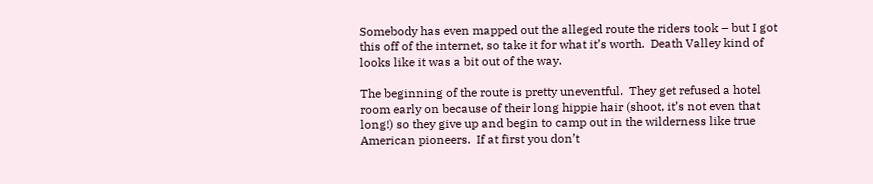Somebody has even mapped out the alleged route the riders took – but I got this off of the internet, so take it for what it’s worth.  Death Valley kind of looks like it was a bit out of the way.

The beginning of the route is pretty uneventful.  They get refused a hotel room early on because of their long hippie hair (shoot, it’s not even that long!) so they give up and begin to camp out in the wilderness like true American pioneers.  If at first you don’t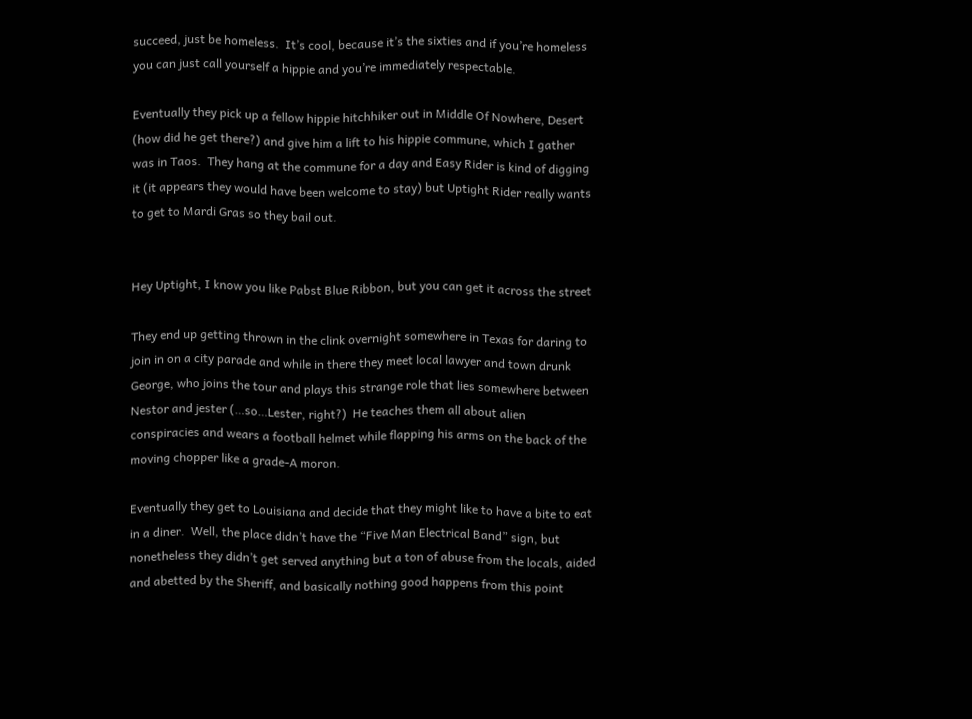succeed, just be homeless.  It’s cool, because it’s the sixties and if you’re homeless you can just call yourself a hippie and you’re immediately respectable.

Eventually they pick up a fellow hippie hitchhiker out in Middle Of Nowhere, Desert (how did he get there?) and give him a lift to his hippie commune, which I gather was in Taos.  They hang at the commune for a day and Easy Rider is kind of digging it (it appears they would have been welcome to stay) but Uptight Rider really wants to get to Mardi Gras so they bail out.


Hey Uptight, I know you like Pabst Blue Ribbon, but you can get it across the street

They end up getting thrown in the clink overnight somewhere in Texas for daring to join in on a city parade and while in there they meet local lawyer and town drunk George, who joins the tour and plays this strange role that lies somewhere between Nestor and jester (…so…Lester, right?)  He teaches them all about alien conspiracies and wears a football helmet while flapping his arms on the back of the moving chopper like a grade-A moron.

Eventually they get to Louisiana and decide that they might like to have a bite to eat in a diner.  Well, the place didn’t have the “Five Man Electrical Band” sign, but nonetheless they didn’t get served anything but a ton of abuse from the locals, aided and abetted by the Sheriff, and basically nothing good happens from this point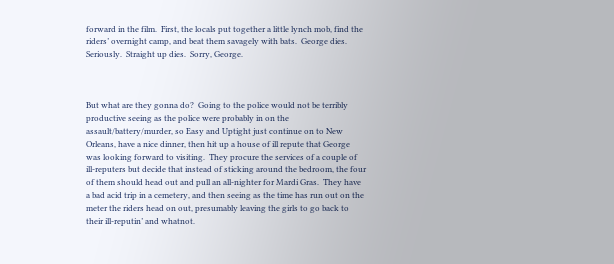forward in the film.  First, the locals put together a little lynch mob, find the riders’ overnight camp, and beat them savagely with bats.  George dies.  Seriously.  Straight up dies.  Sorry, George.



But what are they gonna do?  Going to the police would not be terribly productive seeing as the police were probably in on the assault/battery/murder, so Easy and Uptight just continue on to New Orleans, have a nice dinner, then hit up a house of ill repute that George was looking forward to visiting.  They procure the services of a couple of ill-reputers but decide that instead of sticking around the bedroom, the four of them should head out and pull an all-nighter for Mardi Gras.  They have a bad acid trip in a cemetery, and then seeing as the time has run out on the meter the riders head on out, presumably leaving the girls to go back to their ill-reputin’ and whatnot.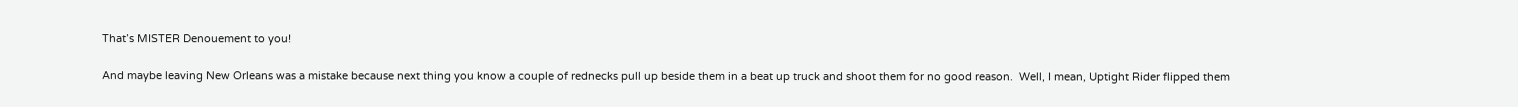That’s MISTER Denouement to you!

And maybe leaving New Orleans was a mistake because next thing you know a couple of rednecks pull up beside them in a beat up truck and shoot them for no good reason.  Well, I mean, Uptight Rider flipped them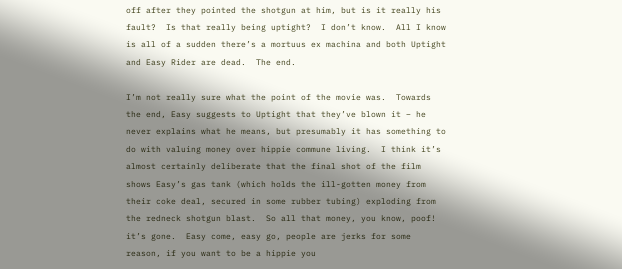off after they pointed the shotgun at him, but is it really his fault?  Is that really being uptight?  I don’t know.  All I know is all of a sudden there’s a mortuus ex machina and both Uptight and Easy Rider are dead.  The end.

I’m not really sure what the point of the movie was.  Towards the end, Easy suggests to Uptight that they’ve blown it – he never explains what he means, but presumably it has something to do with valuing money over hippie commune living.  I think it’s almost certainly deliberate that the final shot of the film shows Easy’s gas tank (which holds the ill-gotten money from their coke deal, secured in some rubber tubing) exploding from the redneck shotgun blast.  So all that money, you know, poof! it’s gone.  Easy come, easy go, people are jerks for some reason, if you want to be a hippie you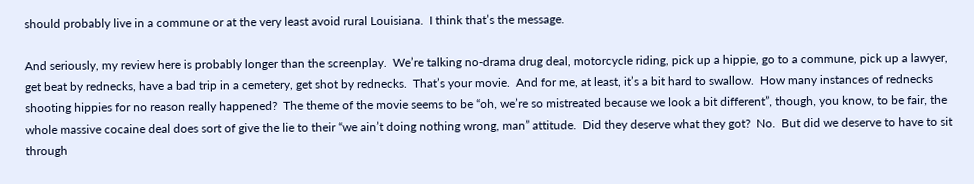should probably live in a commune or at the very least avoid rural Louisiana.  I think that’s the message.

And seriously, my review here is probably longer than the screenplay.  We’re talking no-drama drug deal, motorcycle riding, pick up a hippie, go to a commune, pick up a lawyer, get beat by rednecks, have a bad trip in a cemetery, get shot by rednecks.  That’s your movie.  And for me, at least, it’s a bit hard to swallow.  How many instances of rednecks shooting hippies for no reason really happened?  The theme of the movie seems to be “oh, we’re so mistreated because we look a bit different”, though, you know, to be fair, the whole massive cocaine deal does sort of give the lie to their “we ain’t doing nothing wrong, man” attitude.  Did they deserve what they got?  No.  But did we deserve to have to sit through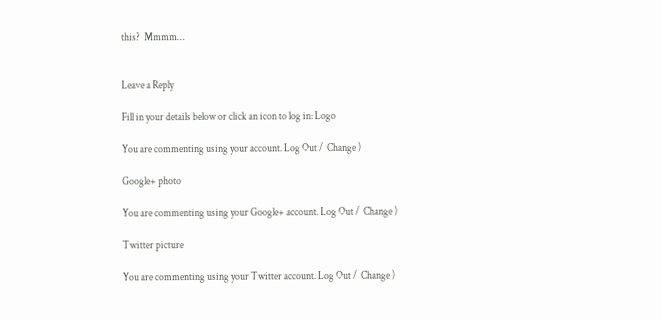this?  Mmmm…


Leave a Reply

Fill in your details below or click an icon to log in: Logo

You are commenting using your account. Log Out /  Change )

Google+ photo

You are commenting using your Google+ account. Log Out /  Change )

Twitter picture

You are commenting using your Twitter account. Log Out /  Change )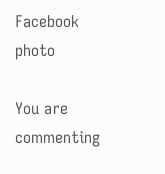Facebook photo

You are commenting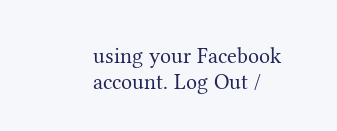using your Facebook account. Log Out /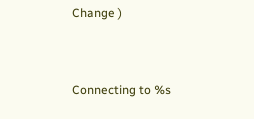Change )


Connecting to %s